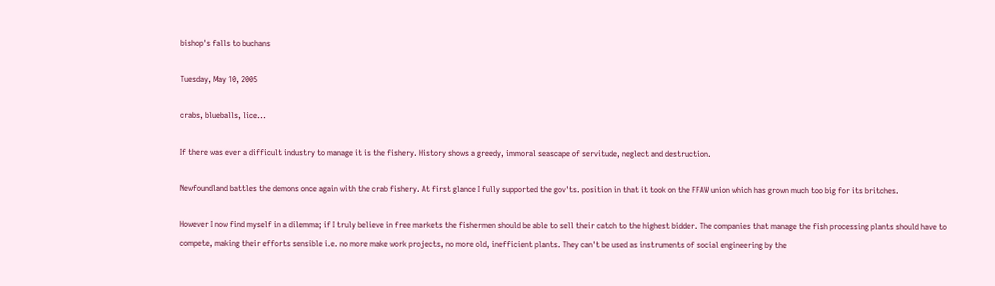bishop's falls to buchans

Tuesday, May 10, 2005

crabs, blueballs, lice...

If there was ever a difficult industry to manage it is the fishery. History shows a greedy, immoral seascape of servitude, neglect and destruction.

Newfoundland battles the demons once again with the crab fishery. At first glance I fully supported the gov'ts. position in that it took on the FFAW union which has grown much too big for its britches.

However I now find myself in a dilemma; if I truly believe in free markets the fishermen should be able to sell their catch to the highest bidder. The companies that manage the fish processing plants should have to compete, making their efforts sensible i.e. no more make work projects, no more old, inefficient plants. They can't be used as instruments of social engineering by the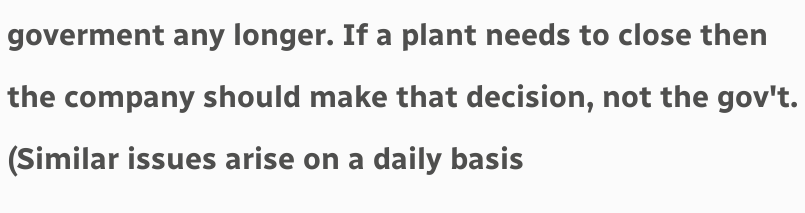goverment any longer. If a plant needs to close then the company should make that decision, not the gov't. (Similar issues arise on a daily basis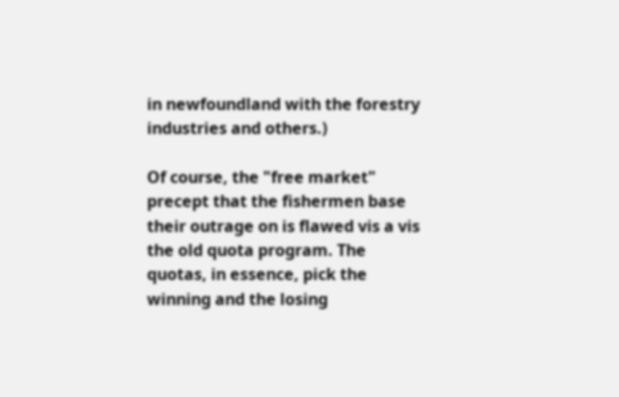in newfoundland with the forestry industries and others.)

Of course, the "free market" precept that the fishermen base their outrage on is flawed vis a vis the old quota program. The quotas, in essence, pick the winning and the losing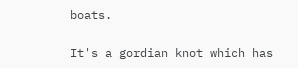boats.

It's a gordian knot which has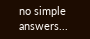no simple answers...